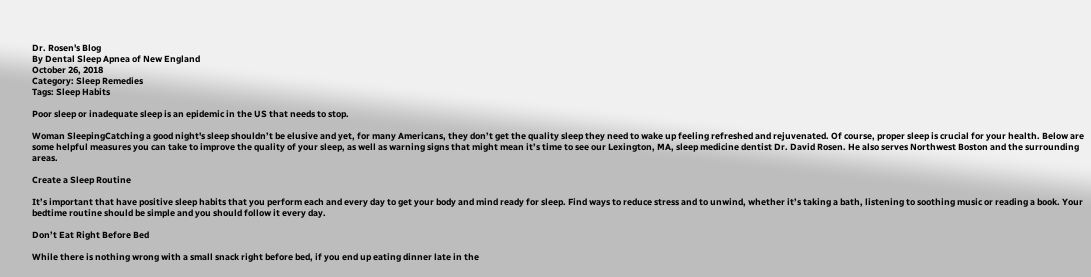Dr. Rosen's Blog
By Dental Sleep Apnea of New England
October 26, 2018
Category: Sleep Remedies
Tags: Sleep Habits

Poor sleep or inadequate sleep is an epidemic in the US that needs to stop.

Woman SleepingCatching a good night's sleep shouldn’t be elusive and yet, for many Americans, they don’t get the quality sleep they need to wake up feeling refreshed and rejuvenated. Of course, proper sleep is crucial for your health. Below are some helpful measures you can take to improve the quality of your sleep, as well as warning signs that might mean it’s time to see our Lexington, MA, sleep medicine dentist Dr. David Rosen. He also serves Northwest Boston and the surrounding areas.

Create a Sleep Routine

It’s important that have positive sleep habits that you perform each and every day to get your body and mind ready for sleep. Find ways to reduce stress and to unwind, whether it’s taking a bath, listening to soothing music or reading a book. Your bedtime routine should be simple and you should follow it every day.

Don’t Eat Right Before Bed

While there is nothing wrong with a small snack right before bed, if you end up eating dinner late in the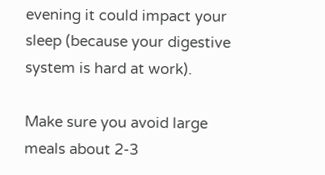evening it could impact your sleep (because your digestive system is hard at work).

Make sure you avoid large meals about 2-3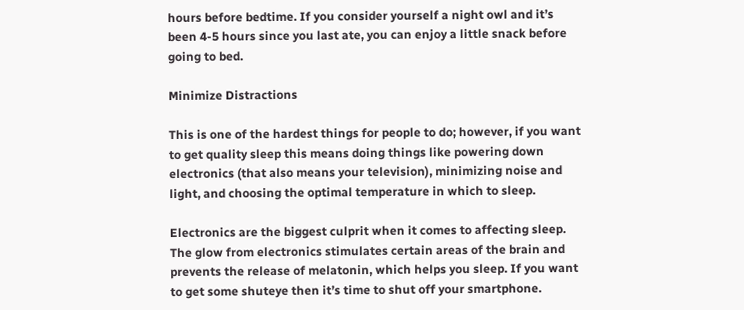hours before bedtime. If you consider yourself a night owl and it’s been 4-5 hours since you last ate, you can enjoy a little snack before going to bed.

Minimize Distractions

This is one of the hardest things for people to do; however, if you want to get quality sleep this means doing things like powering down electronics (that also means your television), minimizing noise and light, and choosing the optimal temperature in which to sleep.

Electronics are the biggest culprit when it comes to affecting sleep. The glow from electronics stimulates certain areas of the brain and prevents the release of melatonin, which helps you sleep. If you want to get some shuteye then it’s time to shut off your smartphone.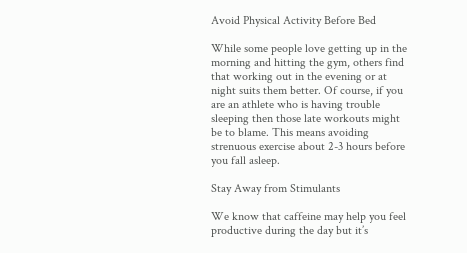Avoid Physical Activity Before Bed

While some people love getting up in the morning and hitting the gym, others find that working out in the evening or at night suits them better. Of course, if you are an athlete who is having trouble sleeping then those late workouts might be to blame. This means avoiding strenuous exercise about 2-3 hours before you fall asleep.

Stay Away from Stimulants

We know that caffeine may help you feel productive during the day but it’s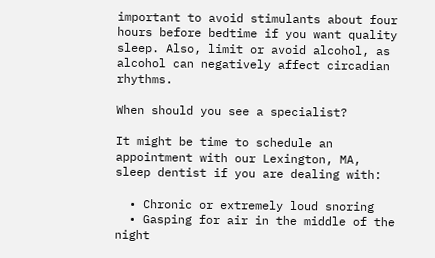important to avoid stimulants about four hours before bedtime if you want quality sleep. Also, limit or avoid alcohol, as alcohol can negatively affect circadian rhythms.

When should you see a specialist?

It might be time to schedule an appointment with our Lexington, MA, sleep dentist if you are dealing with:

  • Chronic or extremely loud snoring
  • Gasping for air in the middle of the night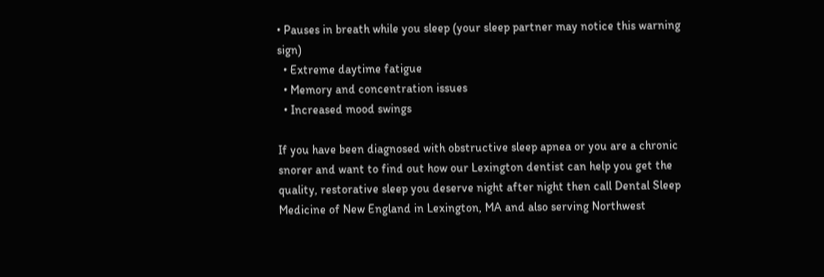• Pauses in breath while you sleep (your sleep partner may notice this warning sign)
  • Extreme daytime fatigue
  • Memory and concentration issues
  • Increased mood swings

If you have been diagnosed with obstructive sleep apnea or you are a chronic snorer and want to find out how our Lexington dentist can help you get the quality, restorative sleep you deserve night after night then call Dental Sleep Medicine of New England in Lexington, MA and also serving Northwest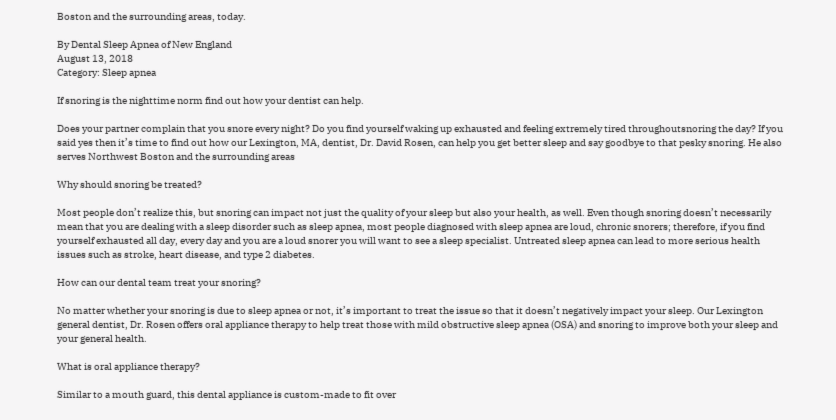Boston and the surrounding areas, today.

By Dental Sleep Apnea of New England
August 13, 2018
Category: Sleep apnea

If snoring is the nighttime norm find out how your dentist can help.

Does your partner complain that you snore every night? Do you find yourself waking up exhausted and feeling extremely tired throughoutsnoring the day? If you said yes then it’s time to find out how our Lexington, MA, dentist, Dr. David Rosen, can help you get better sleep and say goodbye to that pesky snoring. He also serves Northwest Boston and the surrounding areas

Why should snoring be treated?

Most people don’t realize this, but snoring can impact not just the quality of your sleep but also your health, as well. Even though snoring doesn’t necessarily mean that you are dealing with a sleep disorder such as sleep apnea, most people diagnosed with sleep apnea are loud, chronic snorers; therefore, if you find yourself exhausted all day, every day and you are a loud snorer you will want to see a sleep specialist. Untreated sleep apnea can lead to more serious health issues such as stroke, heart disease, and type 2 diabetes.

How can our dental team treat your snoring?

No matter whether your snoring is due to sleep apnea or not, it’s important to treat the issue so that it doesn’t negatively impact your sleep. Our Lexington general dentist, Dr. Rosen offers oral appliance therapy to help treat those with mild obstructive sleep apnea (OSA) and snoring to improve both your sleep and your general health.

What is oral appliance therapy?

Similar to a mouth guard, this dental appliance is custom-made to fit over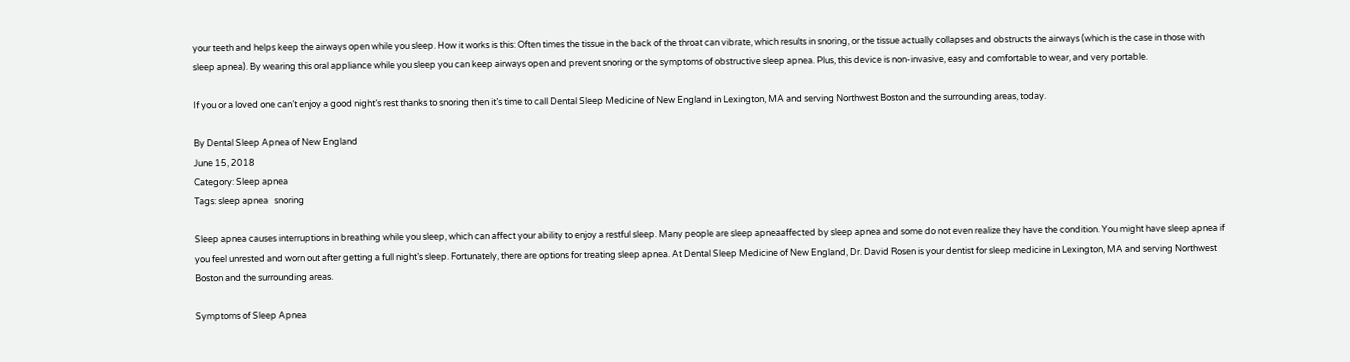your teeth and helps keep the airways open while you sleep. How it works is this: Often times the tissue in the back of the throat can vibrate, which results in snoring, or the tissue actually collapses and obstructs the airways (which is the case in those with sleep apnea). By wearing this oral appliance while you sleep you can keep airways open and prevent snoring or the symptoms of obstructive sleep apnea. Plus, this device is non-invasive, easy and comfortable to wear, and very portable.

If you or a loved one can’t enjoy a good night’s rest thanks to snoring then it’s time to call Dental Sleep Medicine of New England in Lexington, MA and serving Northwest Boston and the surrounding areas, today.

By Dental Sleep Apnea of New England
June 15, 2018
Category: Sleep apnea
Tags: sleep apnea   snoring

Sleep apnea causes interruptions in breathing while you sleep, which can affect your ability to enjoy a restful sleep. Many people are sleep apneaaffected by sleep apnea and some do not even realize they have the condition. You might have sleep apnea if you feel unrested and worn out after getting a full night’s sleep. Fortunately, there are options for treating sleep apnea. At Dental Sleep Medicine of New England, Dr. David Rosen is your dentist for sleep medicine in Lexington, MA and serving Northwest Boston and the surrounding areas.

Symptoms of Sleep Apnea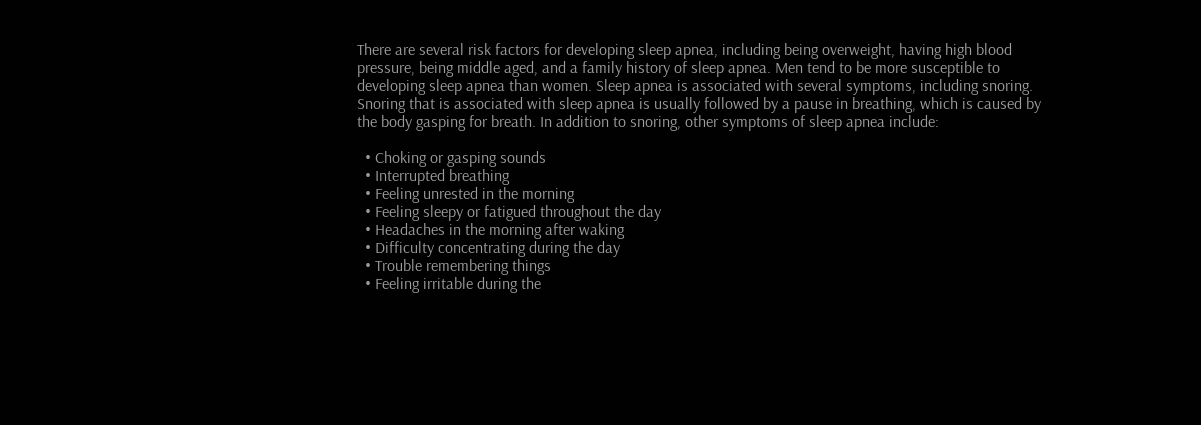There are several risk factors for developing sleep apnea, including being overweight, having high blood pressure, being middle aged, and a family history of sleep apnea. Men tend to be more susceptible to developing sleep apnea than women. Sleep apnea is associated with several symptoms, including snoring. Snoring that is associated with sleep apnea is usually followed by a pause in breathing, which is caused by the body gasping for breath. In addition to snoring, other symptoms of sleep apnea include:

  • Choking or gasping sounds
  • Interrupted breathing
  • Feeling unrested in the morning
  • Feeling sleepy or fatigued throughout the day
  • Headaches in the morning after waking
  • Difficulty concentrating during the day
  • Trouble remembering things
  • Feeling irritable during the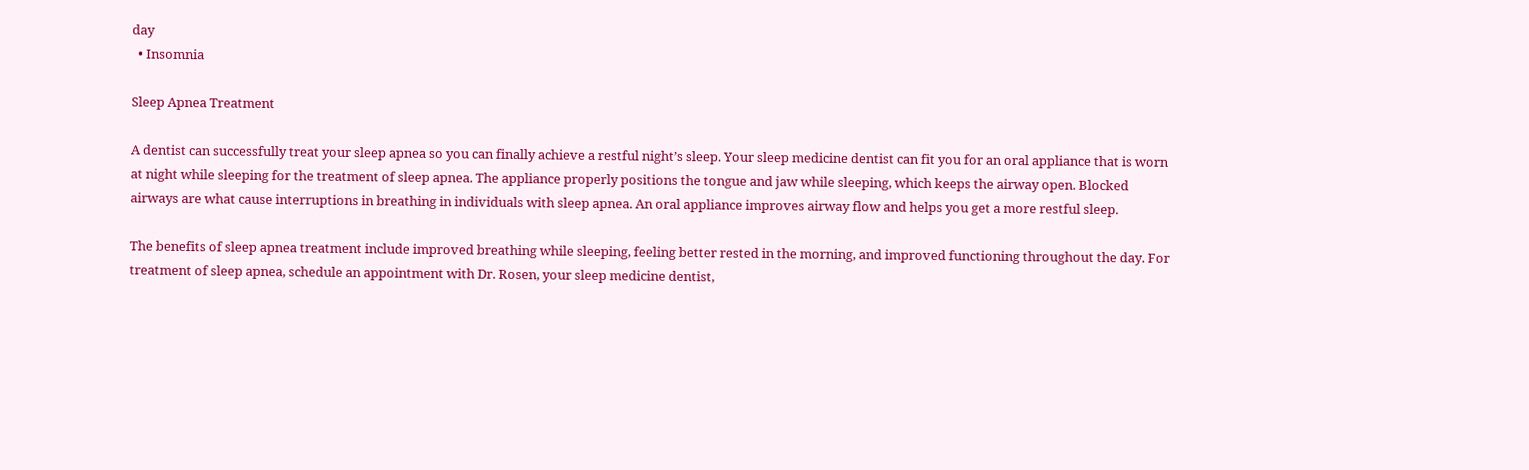day
  • Insomnia

Sleep Apnea Treatment

A dentist can successfully treat your sleep apnea so you can finally achieve a restful night’s sleep. Your sleep medicine dentist can fit you for an oral appliance that is worn at night while sleeping for the treatment of sleep apnea. The appliance properly positions the tongue and jaw while sleeping, which keeps the airway open. Blocked airways are what cause interruptions in breathing in individuals with sleep apnea. An oral appliance improves airway flow and helps you get a more restful sleep.

The benefits of sleep apnea treatment include improved breathing while sleeping, feeling better rested in the morning, and improved functioning throughout the day. For treatment of sleep apnea, schedule an appointment with Dr. Rosen, your sleep medicine dentist,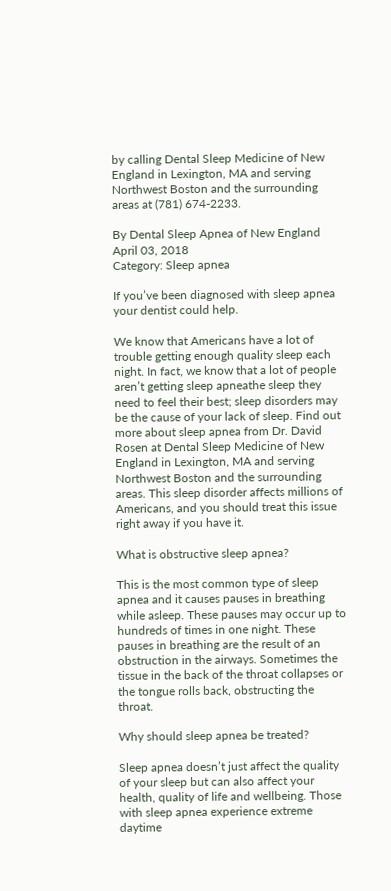by calling Dental Sleep Medicine of New England in Lexington, MA and serving Northwest Boston and the surrounding areas at (781) 674-2233.

By Dental Sleep Apnea of New England
April 03, 2018
Category: Sleep apnea

If you’ve been diagnosed with sleep apnea your dentist could help.

We know that Americans have a lot of trouble getting enough quality sleep each night. In fact, we know that a lot of people aren’t getting sleep apneathe sleep they need to feel their best; sleep disorders may be the cause of your lack of sleep. Find out more about sleep apnea from Dr. David Rosen at Dental Sleep Medicine of New England in Lexington, MA and serving Northwest Boston and the surrounding areas. This sleep disorder affects millions of Americans, and you should treat this issue right away if you have it.

What is obstructive sleep apnea?

This is the most common type of sleep apnea and it causes pauses in breathing while asleep. These pauses may occur up to hundreds of times in one night. These pauses in breathing are the result of an obstruction in the airways. Sometimes the tissue in the back of the throat collapses or the tongue rolls back, obstructing the throat.

Why should sleep apnea be treated?

Sleep apnea doesn’t just affect the quality of your sleep but can also affect your health, quality of life and wellbeing. Those with sleep apnea experience extreme daytime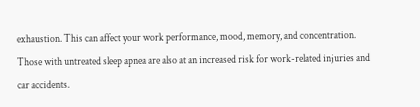exhaustion. This can affect your work performance, mood, memory, and concentration. Those with untreated sleep apnea are also at an increased risk for work-related injuries and car accidents.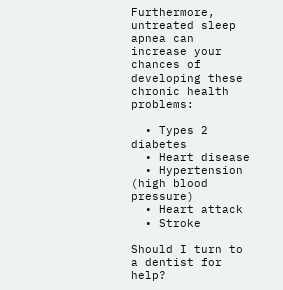Furthermore, untreated sleep apnea can increase your chances of developing these chronic health problems:

  • Types 2 diabetes
  • Heart disease
  • Hypertension (high blood pressure)
  • Heart attack
  • Stroke

Should I turn to a dentist for help?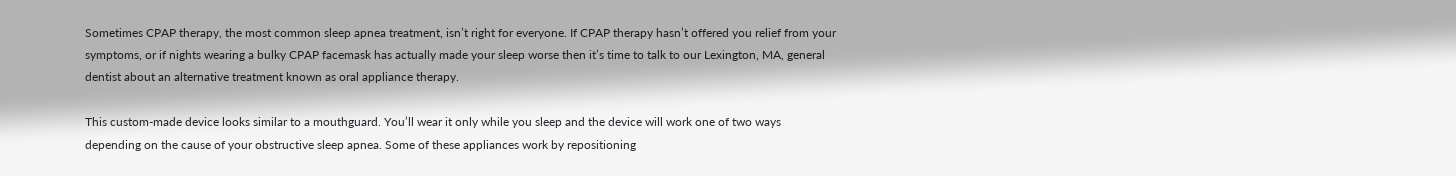Sometimes CPAP therapy, the most common sleep apnea treatment, isn’t right for everyone. If CPAP therapy hasn’t offered you relief from your symptoms, or if nights wearing a bulky CPAP facemask has actually made your sleep worse then it’s time to talk to our Lexington, MA, general dentist about an alternative treatment known as oral appliance therapy.

This custom-made device looks similar to a mouthguard. You’ll wear it only while you sleep and the device will work one of two ways depending on the cause of your obstructive sleep apnea. Some of these appliances work by repositioning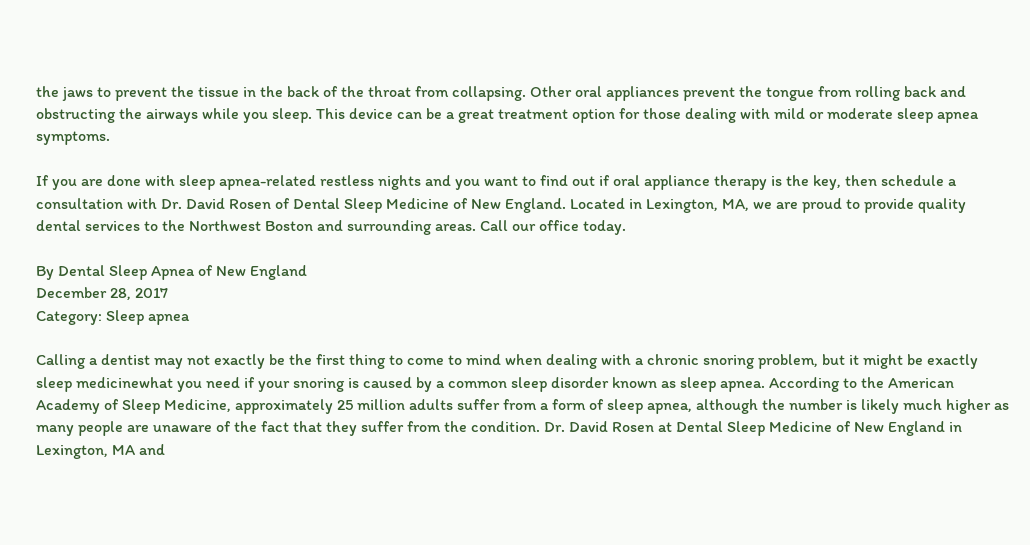the jaws to prevent the tissue in the back of the throat from collapsing. Other oral appliances prevent the tongue from rolling back and obstructing the airways while you sleep. This device can be a great treatment option for those dealing with mild or moderate sleep apnea symptoms.

If you are done with sleep apnea-related restless nights and you want to find out if oral appliance therapy is the key, then schedule a consultation with Dr. David Rosen of Dental Sleep Medicine of New England. Located in Lexington, MA, we are proud to provide quality dental services to the Northwest Boston and surrounding areas. Call our office today.

By Dental Sleep Apnea of New England
December 28, 2017
Category: Sleep apnea

Calling a dentist may not exactly be the first thing to come to mind when dealing with a chronic snoring problem, but it might be exactly sleep medicinewhat you need if your snoring is caused by a common sleep disorder known as sleep apnea. According to the American Academy of Sleep Medicine, approximately 25 million adults suffer from a form of sleep apnea, although the number is likely much higher as many people are unaware of the fact that they suffer from the condition. Dr. David Rosen at Dental Sleep Medicine of New England in Lexington, MA and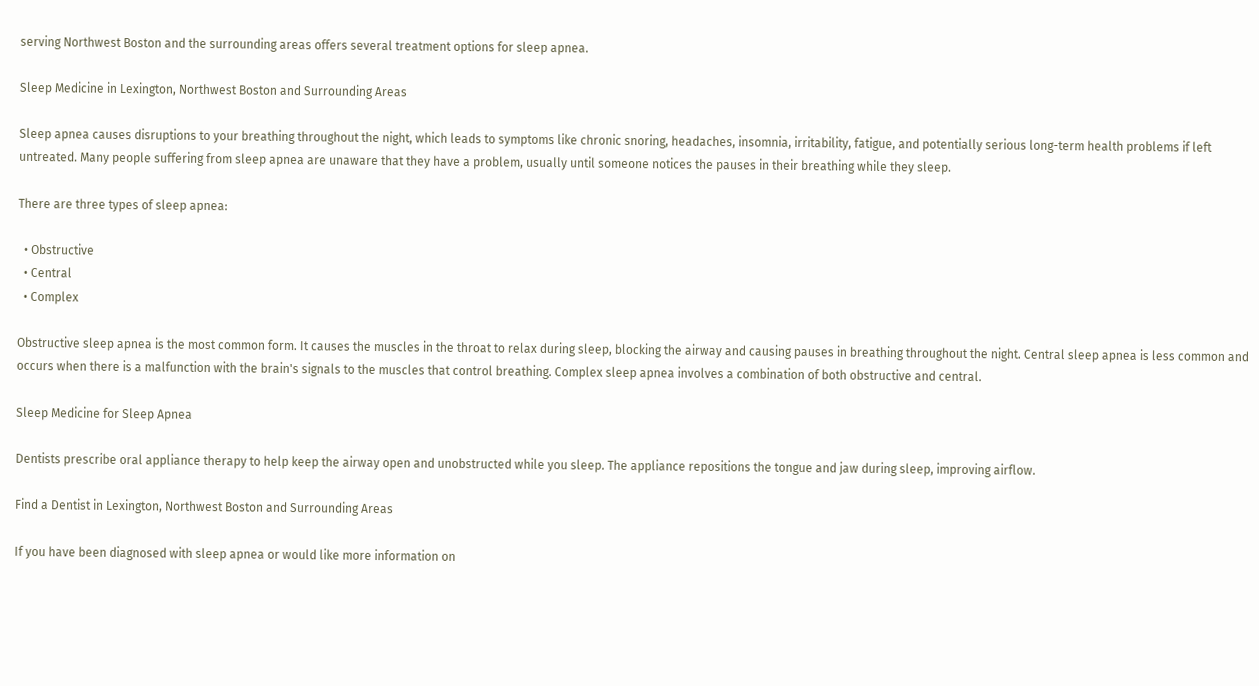serving Northwest Boston and the surrounding areas offers several treatment options for sleep apnea.

Sleep Medicine in Lexington, Northwest Boston and Surrounding Areas

Sleep apnea causes disruptions to your breathing throughout the night, which leads to symptoms like chronic snoring, headaches, insomnia, irritability, fatigue, and potentially serious long-term health problems if left untreated. Many people suffering from sleep apnea are unaware that they have a problem, usually until someone notices the pauses in their breathing while they sleep.

There are three types of sleep apnea:

  • Obstructive
  • Central
  • Complex

Obstructive sleep apnea is the most common form. It causes the muscles in the throat to relax during sleep, blocking the airway and causing pauses in breathing throughout the night. Central sleep apnea is less common and occurs when there is a malfunction with the brain's signals to the muscles that control breathing. Complex sleep apnea involves a combination of both obstructive and central.

Sleep Medicine for Sleep Apnea

Dentists prescribe oral appliance therapy to help keep the airway open and unobstructed while you sleep. The appliance repositions the tongue and jaw during sleep, improving airflow.

Find a Dentist in Lexington, Northwest Boston and Surrounding Areas

If you have been diagnosed with sleep apnea or would like more information on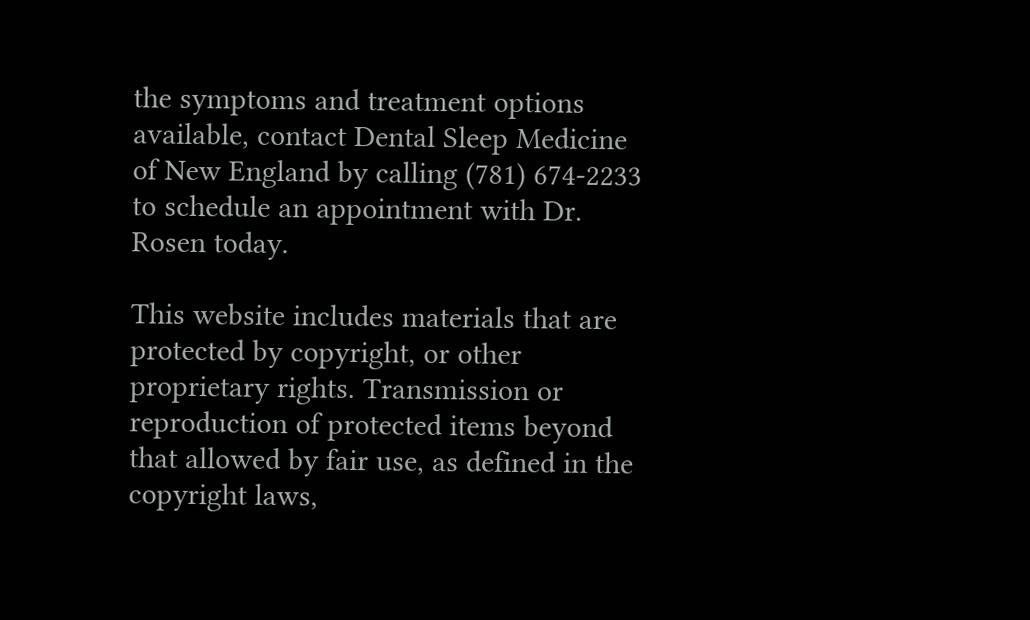the symptoms and treatment options available, contact Dental Sleep Medicine of New England by calling (781) 674-2233 to schedule an appointment with Dr. Rosen today.

This website includes materials that are protected by copyright, or other proprietary rights. Transmission or reproduction of protected items beyond that allowed by fair use, as defined in the copyright laws,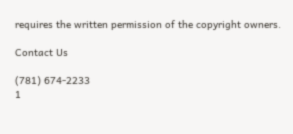requires the written permission of the copyright owners.

Contact Us

(781) 674-2233
1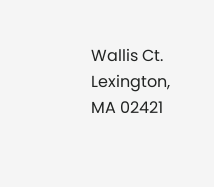Wallis Ct. Lexington, MA 02421